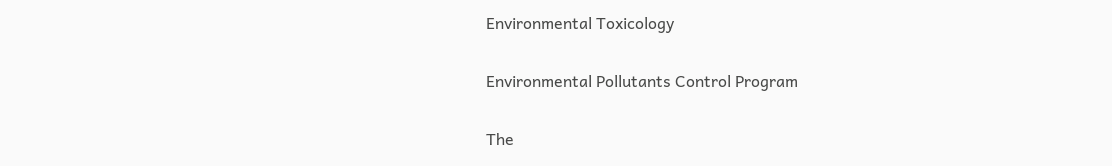Environmental Toxicology

Environmental Pollutants Control Program

The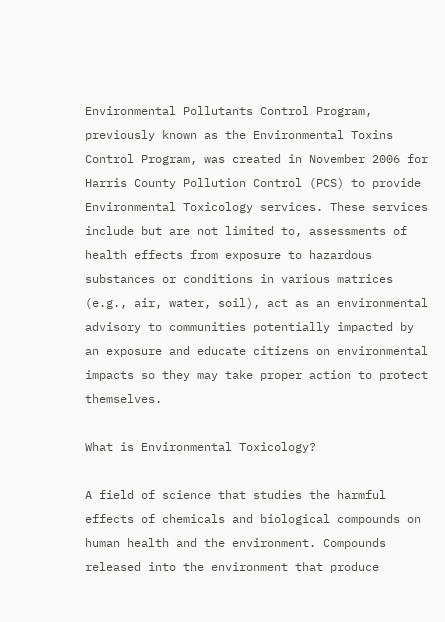Environmental Pollutants Control Program, previously known as the Environmental Toxins Control Program, was created in November 2006 for Harris County Pollution Control (PCS) to provide Environmental Toxicology services. These services include but are not limited to, assessments of health effects from exposure to hazardous substances or conditions in various matrices (e.g., air, water, soil), act as an environmental advisory to communities potentially impacted by an exposure and educate citizens on environmental impacts so they may take proper action to protect themselves.

What is Environmental Toxicology?

A field of science that studies the harmful effects of chemicals and biological compounds on human health and the environment. Compounds released into the environment that produce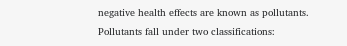negative health effects are known as pollutants. Pollutants fall under two classifications: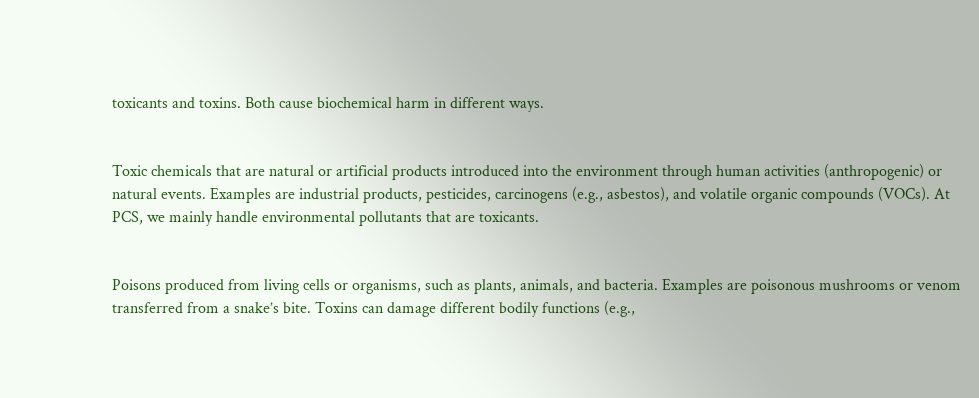toxicants and toxins. Both cause biochemical harm in different ways.


Toxic chemicals that are natural or artificial products introduced into the environment through human activities (anthropogenic) or natural events. Examples are industrial products, pesticides, carcinogens (e.g., asbestos), and volatile organic compounds (VOCs). At PCS, we mainly handle environmental pollutants that are toxicants.


Poisons produced from living cells or organisms, such as plants, animals, and bacteria. Examples are poisonous mushrooms or venom transferred from a snake’s bite. Toxins can damage different bodily functions (e.g.,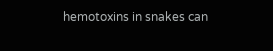hemotoxins in snakes can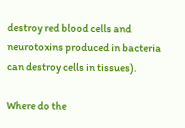destroy red blood cells and neurotoxins produced in bacteria can destroy cells in tissues).

Where do the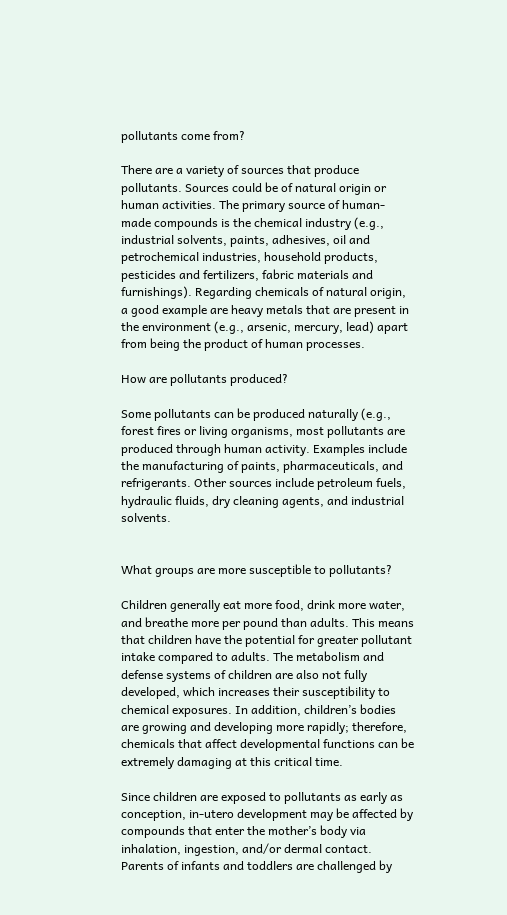pollutants come from?

There are a variety of sources that produce pollutants. Sources could be of natural origin or human activities. The primary source of human-made compounds is the chemical industry (e.g., industrial solvents, paints, adhesives, oil and petrochemical industries, household products, pesticides and fertilizers, fabric materials and furnishings). Regarding chemicals of natural origin, a good example are heavy metals that are present in the environment (e.g., arsenic, mercury, lead) apart from being the product of human processes.

How are pollutants produced?

Some pollutants can be produced naturally (e.g., forest fires or living organisms, most pollutants are produced through human activity. Examples include the manufacturing of paints, pharmaceuticals, and refrigerants. Other sources include petroleum fuels, hydraulic fluids, dry cleaning agents, and industrial solvents.


What groups are more susceptible to pollutants?

Children generally eat more food, drink more water, and breathe more per pound than adults. This means that children have the potential for greater pollutant intake compared to adults. The metabolism and defense systems of children are also not fully developed, which increases their susceptibility to chemical exposures. In addition, children’s bodies are growing and developing more rapidly; therefore, chemicals that affect developmental functions can be extremely damaging at this critical time.

Since children are exposed to pollutants as early as conception, in-utero development may be affected by compounds that enter the mother’s body via inhalation, ingestion, and/or dermal contact. Parents of infants and toddlers are challenged by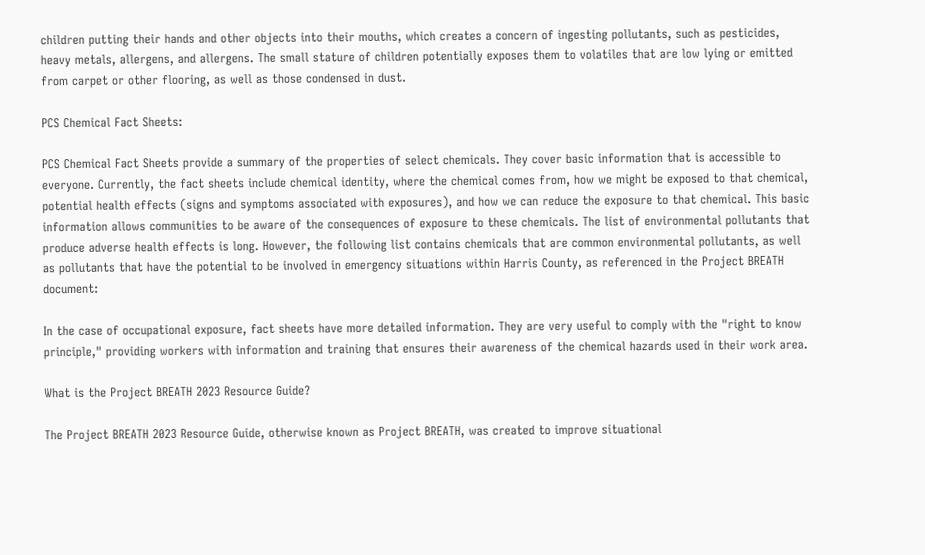children putting their hands and other objects into their mouths, which creates a concern of ingesting pollutants, such as pesticides, heavy metals, allergens, and allergens. The small stature of children potentially exposes them to volatiles that are low lying or emitted from carpet or other flooring, as well as those condensed in dust.

PCS Chemical Fact Sheets:

PCS Chemical Fact Sheets provide a summary of the properties of select chemicals. They cover basic information that is accessible to everyone. Currently, the fact sheets include chemical identity, where the chemical comes from, how we might be exposed to that chemical, potential health effects (signs and symptoms associated with exposures), and how we can reduce the exposure to that chemical. This basic information allows communities to be aware of the consequences of exposure to these chemicals. The list of environmental pollutants that produce adverse health effects is long. However, the following list contains chemicals that are common environmental pollutants, as well as pollutants that have the potential to be involved in emergency situations within Harris County, as referenced in the Project BREATH document:

In the case of occupational exposure, fact sheets have more detailed information. They are very useful to comply with the "right to know principle," providing workers with information and training that ensures their awareness of the chemical hazards used in their work area.

What is the Project BREATH 2023 Resource Guide?

The Project BREATH 2023 Resource Guide, otherwise known as Project BREATH, was created to improve situational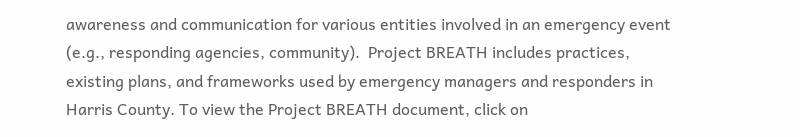awareness and communication for various entities involved in an emergency event (e.g., responding agencies, community).  Project BREATH includes practices, existing plans, and frameworks used by emergency managers and responders in Harris County. To view the Project BREATH document, click on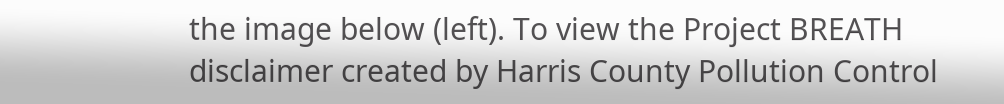the image below (left). To view the Project BREATH disclaimer created by Harris County Pollution Control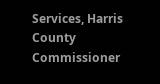Services, Harris County Commissioner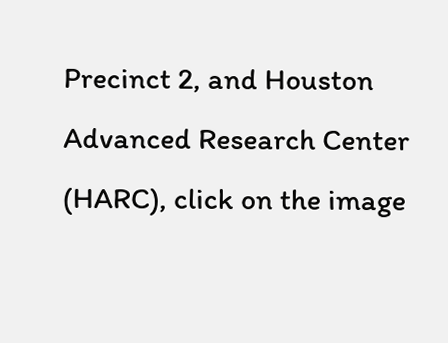Precinct 2, and Houston Advanced Research Center (HARC), click on the image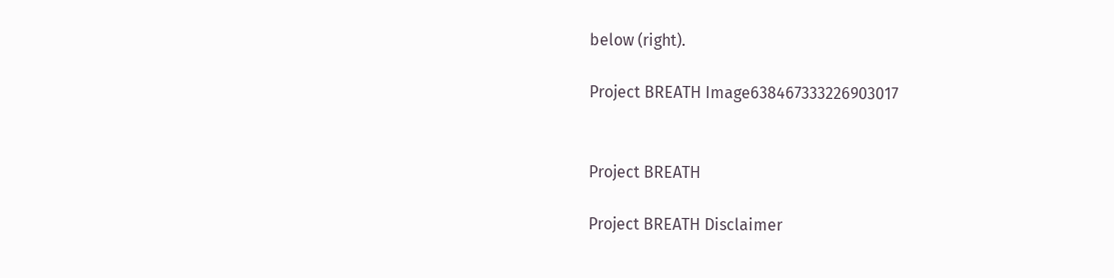below (right).

Project BREATH Image638467333226903017


Project BREATH

Project BREATH Disclaimer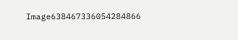Image638467336054284866